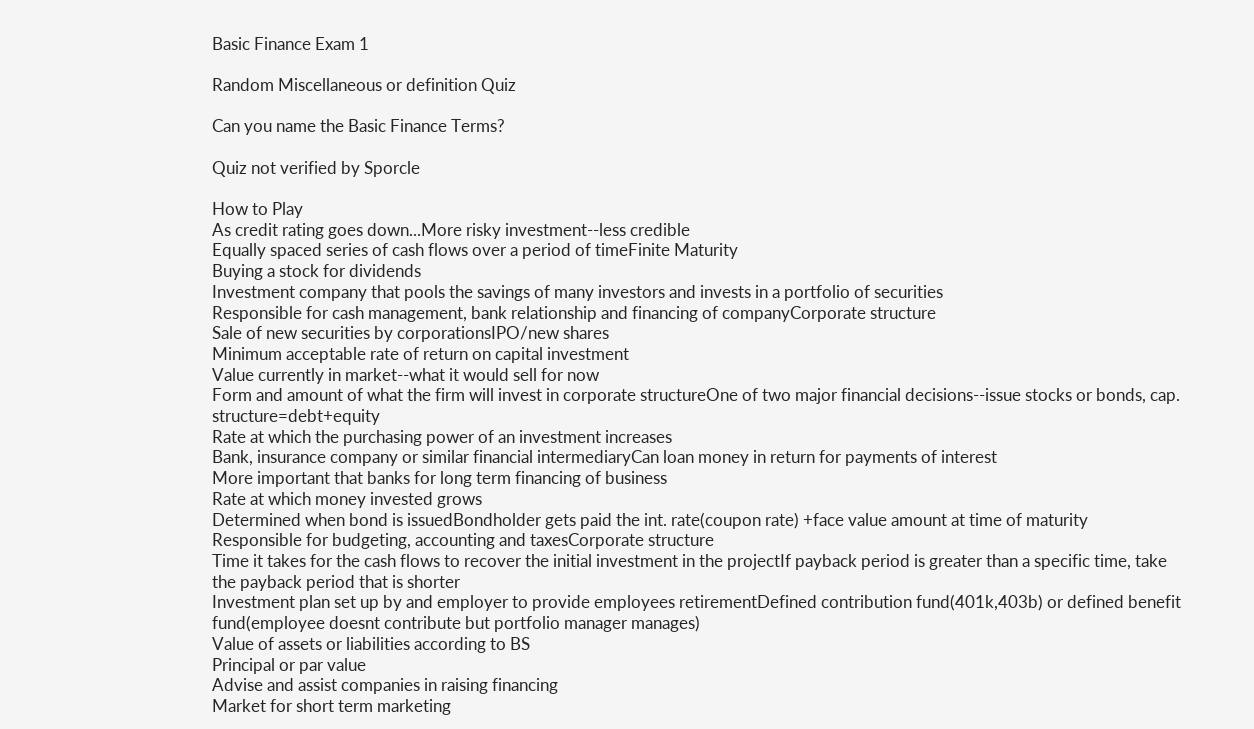Basic Finance Exam 1

Random Miscellaneous or definition Quiz

Can you name the Basic Finance Terms?

Quiz not verified by Sporcle

How to Play
As credit rating goes down...More risky investment--less credible
Equally spaced series of cash flows over a period of timeFinite Maturity
Buying a stock for dividends
Investment company that pools the savings of many investors and invests in a portfolio of securities
Responsible for cash management, bank relationship and financing of companyCorporate structure
Sale of new securities by corporationsIPO/new shares
Minimum acceptable rate of return on capital investment
Value currently in market--what it would sell for now
Form and amount of what the firm will invest in corporate structureOne of two major financial decisions--issue stocks or bonds, cap. structure=debt+equity
Rate at which the purchasing power of an investment increases
Bank, insurance company or similar financial intermediaryCan loan money in return for payments of interest
More important that banks for long term financing of business
Rate at which money invested grows
Determined when bond is issuedBondholder gets paid the int. rate(coupon rate) +face value amount at time of maturity
Responsible for budgeting, accounting and taxesCorporate structure
Time it takes for the cash flows to recover the initial investment in the projectIf payback period is greater than a specific time, take the payback period that is shorter
Investment plan set up by and employer to provide employees retirementDefined contribution fund(401k,403b) or defined benefit fund(employee doesnt contribute but portfolio manager manages)
Value of assets or liabilities according to BS
Principal or par value
Advise and assist companies in raising financing
Market for short term marketing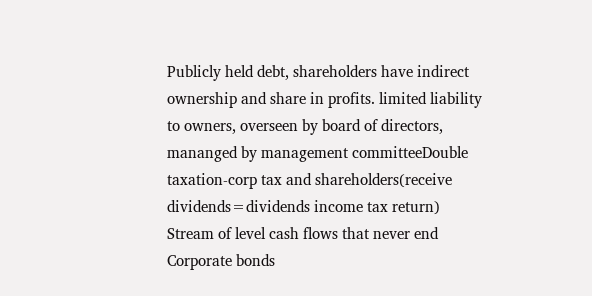Publicly held debt, shareholders have indirect ownership and share in profits. limited liability to owners, overseen by board of directors, mananged by management committeeDouble taxation-corp tax and shareholders(receive dividends=dividends income tax return)
Stream of level cash flows that never end
Corporate bonds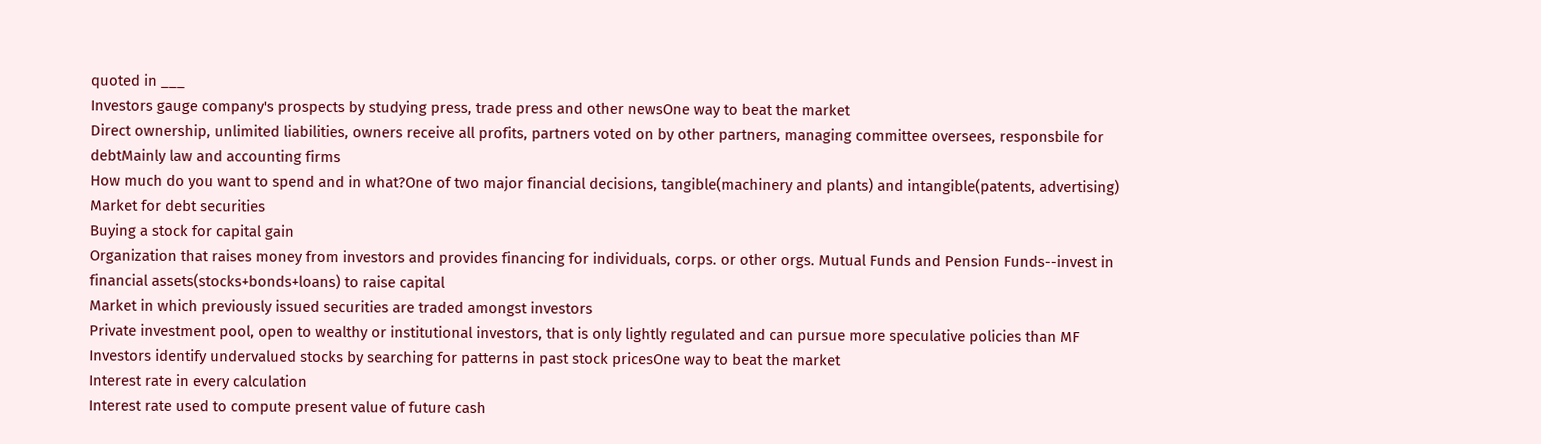quoted in ___
Investors gauge company's prospects by studying press, trade press and other newsOne way to beat the market
Direct ownership, unlimited liabilities, owners receive all profits, partners voted on by other partners, managing committee oversees, responsbile for debtMainly law and accounting firms
How much do you want to spend and in what?One of two major financial decisions, tangible(machinery and plants) and intangible(patents, advertising)
Market for debt securities
Buying a stock for capital gain
Organization that raises money from investors and provides financing for individuals, corps. or other orgs. Mutual Funds and Pension Funds--invest in financial assets(stocks+bonds+loans) to raise capital
Market in which previously issued securities are traded amongst investors
Private investment pool, open to wealthy or institutional investors, that is only lightly regulated and can pursue more speculative policies than MF
Investors identify undervalued stocks by searching for patterns in past stock pricesOne way to beat the market
Interest rate in every calculation
Interest rate used to compute present value of future cash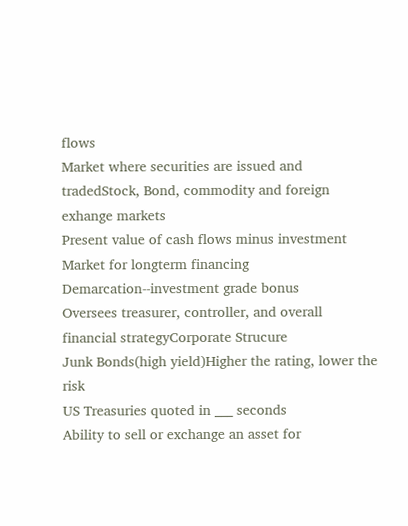flows
Market where securities are issued and tradedStock, Bond, commodity and foreign exhange markets
Present value of cash flows minus investment
Market for longterm financing
Demarcation--investment grade bonus
Oversees treasurer, controller, and overall financial strategyCorporate Strucure
Junk Bonds(high yield)Higher the rating, lower the risk
US Treasuries quoted in ___ seconds
Ability to sell or exchange an asset for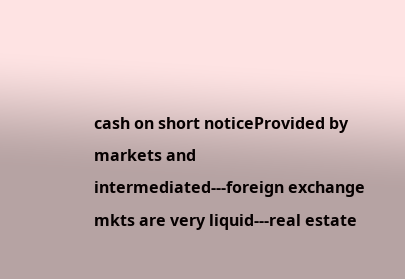cash on short noticeProvided by markets and intermediated---foreign exchange mkts are very liquid---real estate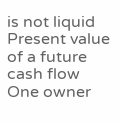is not liquid
Present value of a future cash flow
One owner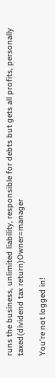runs the business, unlimited liability, responsible for debts but gets all profits, personally taxed(dividend tax return)Owner=manager

You're not logged in!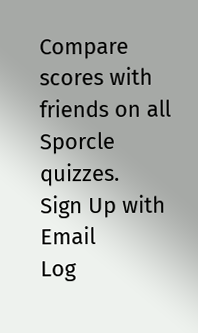Compare scores with friends on all Sporcle quizzes.
Sign Up with Email
Log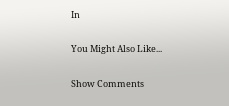In

You Might Also Like...

Show Comments